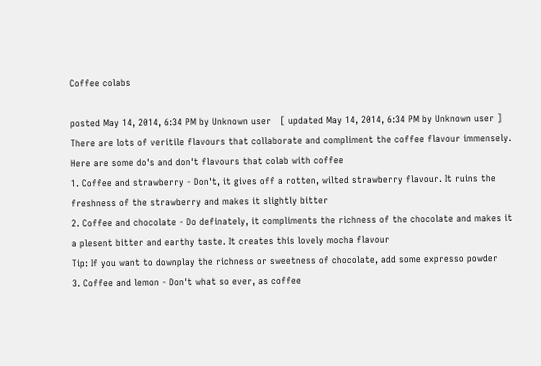Coffee colabs

posted May 14, 2014, 6:34 PM by Unknown user   [ updated May 14, 2014, 6:34 PM by Unknown user ]
There are lots of veritile flavours that collaborate and compliment the coffee flavour immensely. Here are some do's and don't flavours that colab with coffee
1. Coffee and strawberry - Don't, it gives off a rotten, wilted strawberry flavour. It ruins the freshness of the strawberry and makes it slightly bitter
2. Coffee and chocolate - Do definately, it compliments the richness of the chocolate and makes it a plesent bitter and earthy taste. It creates this lovely mocha flavour
Tip: If you want to downplay the richness or sweetness of chocolate, add some expresso powder
3. Coffee and lemon - Don't what so ever, as coffee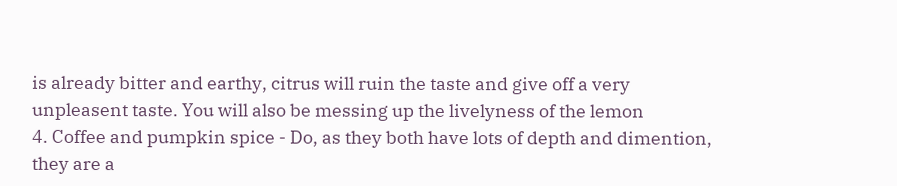is already bitter and earthy, citrus will ruin the taste and give off a very unpleasent taste. You will also be messing up the livelyness of the lemon
4. Coffee and pumpkin spice - Do, as they both have lots of depth and dimention, they are a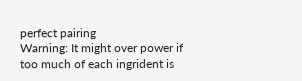perfect pairing
Warning: It might over power if too much of each ingrident is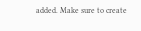added. Make sure to create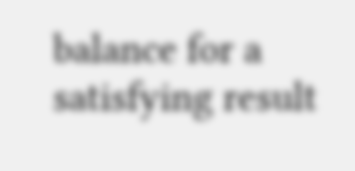balance for a satisfying result